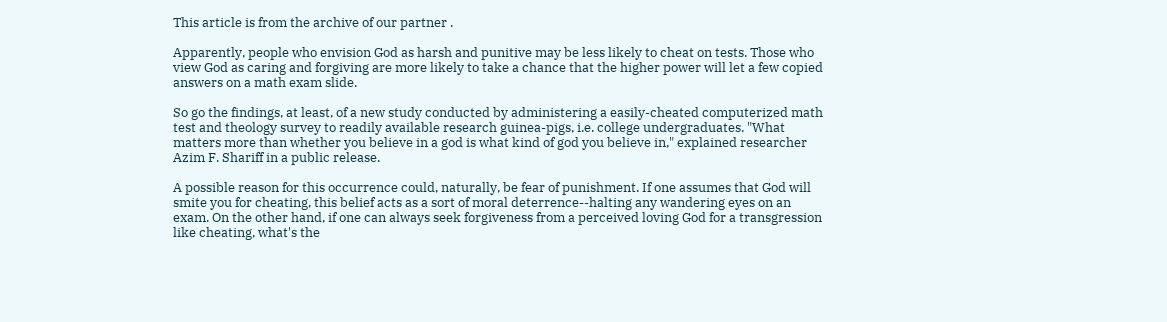This article is from the archive of our partner .

Apparently, people who envision God as harsh and punitive may be less likely to cheat on tests. Those who view God as caring and forgiving are more likely to take a chance that the higher power will let a few copied answers on a math exam slide.

So go the findings, at least, of a new study conducted by administering a easily-cheated computerized math test and theology survey to readily available research guinea-pigs, i.e. college undergraduates. "What matters more than whether you believe in a god is what kind of god you believe in," explained researcher Azim F. Shariff in a public release.

A possible reason for this occurrence could, naturally, be fear of punishment. If one assumes that God will smite you for cheating, this belief acts as a sort of moral deterrence--halting any wandering eyes on an exam. On the other hand, if one can always seek forgiveness from a perceived loving God for a transgression like cheating, what's the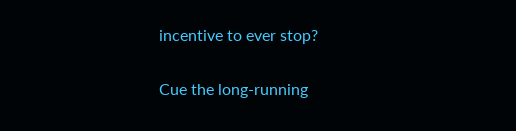incentive to ever stop?

Cue the long-running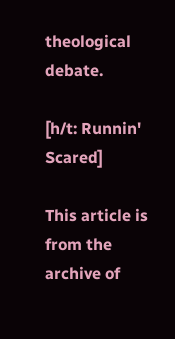theological debate.

[h/t: Runnin' Scared]

This article is from the archive of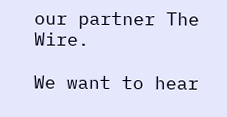our partner The Wire.

We want to hear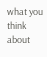what you think about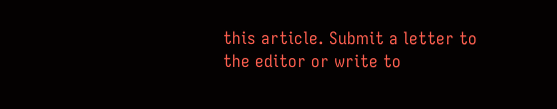this article. Submit a letter to the editor or write to